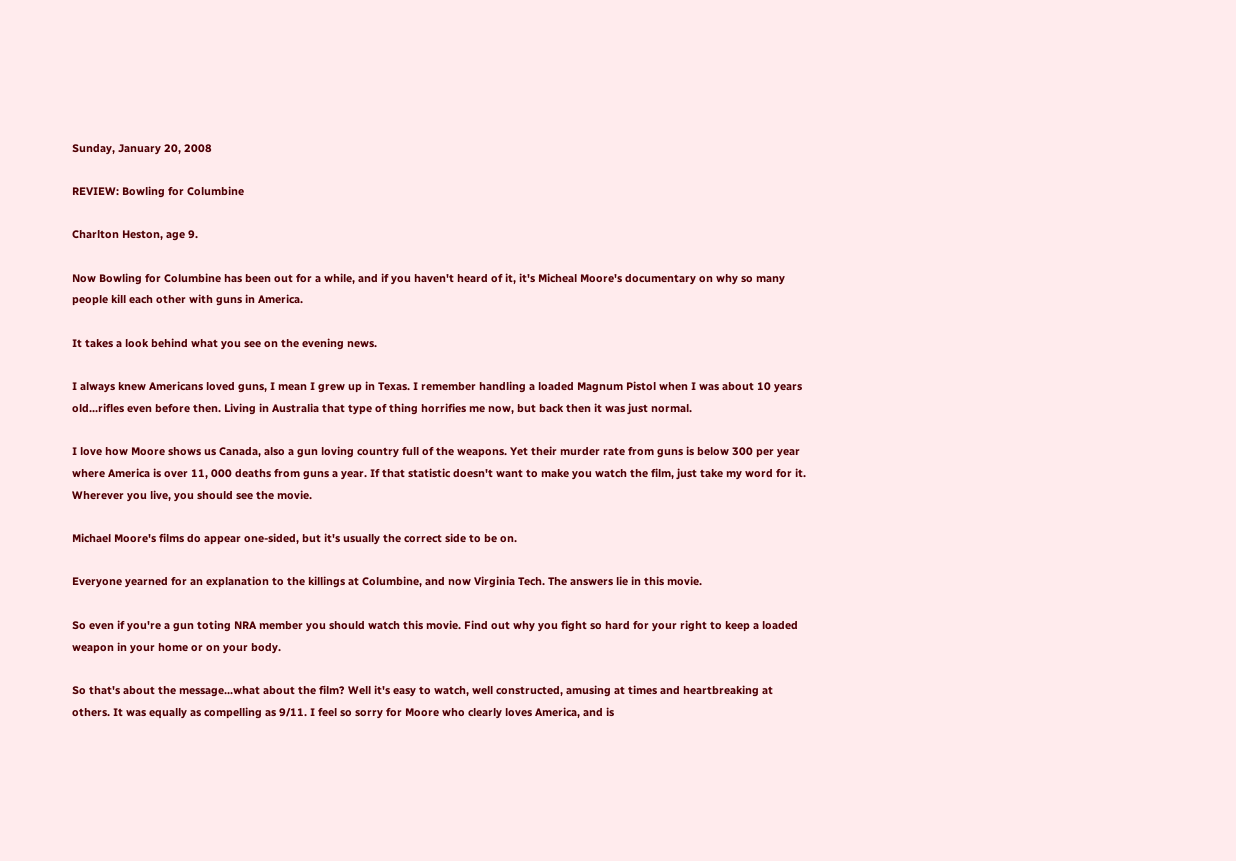Sunday, January 20, 2008

REVIEW: Bowling for Columbine

Charlton Heston, age 9.

Now Bowling for Columbine has been out for a while, and if you haven't heard of it, it's Micheal Moore's documentary on why so many people kill each other with guns in America.

It takes a look behind what you see on the evening news.

I always knew Americans loved guns, I mean I grew up in Texas. I remember handling a loaded Magnum Pistol when I was about 10 years old...rifles even before then. Living in Australia that type of thing horrifies me now, but back then it was just normal.

I love how Moore shows us Canada, also a gun loving country full of the weapons. Yet their murder rate from guns is below 300 per year where America is over 11, 000 deaths from guns a year. If that statistic doesn't want to make you watch the film, just take my word for it. Wherever you live, you should see the movie.

Michael Moore's films do appear one-sided, but it's usually the correct side to be on.

Everyone yearned for an explanation to the killings at Columbine, and now Virginia Tech. The answers lie in this movie.

So even if you're a gun toting NRA member you should watch this movie. Find out why you fight so hard for your right to keep a loaded weapon in your home or on your body.

So that's about the message...what about the film? Well it's easy to watch, well constructed, amusing at times and heartbreaking at others. It was equally as compelling as 9/11. I feel so sorry for Moore who clearly loves America, and is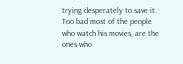trying desperately to save it. Too bad most of the people who watch his movies, are the ones who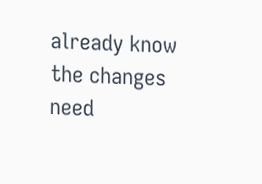already know the changes need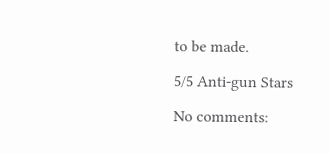to be made.

5/5 Anti-gun Stars

No comments: